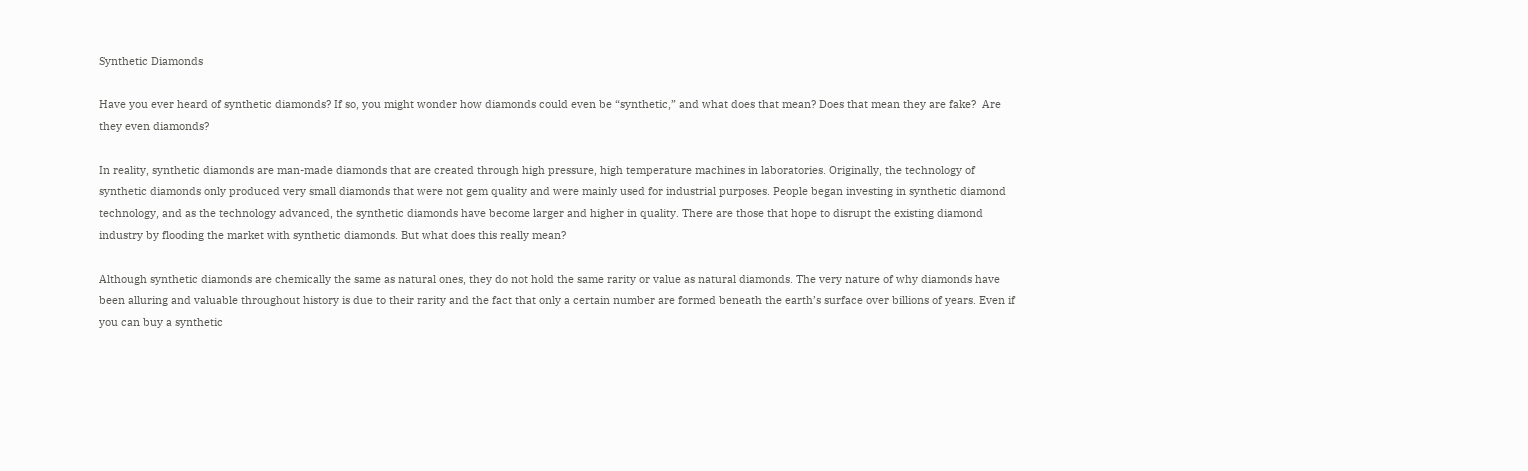Synthetic Diamonds

Have you ever heard of synthetic diamonds? If so, you might wonder how diamonds could even be “synthetic,” and what does that mean? Does that mean they are fake?  Are they even diamonds?

In reality, synthetic diamonds are man-made diamonds that are created through high pressure, high temperature machines in laboratories. Originally, the technology of synthetic diamonds only produced very small diamonds that were not gem quality and were mainly used for industrial purposes. People began investing in synthetic diamond technology, and as the technology advanced, the synthetic diamonds have become larger and higher in quality. There are those that hope to disrupt the existing diamond industry by flooding the market with synthetic diamonds. But what does this really mean?

Although synthetic diamonds are chemically the same as natural ones, they do not hold the same rarity or value as natural diamonds. The very nature of why diamonds have been alluring and valuable throughout history is due to their rarity and the fact that only a certain number are formed beneath the earth’s surface over billions of years. Even if you can buy a synthetic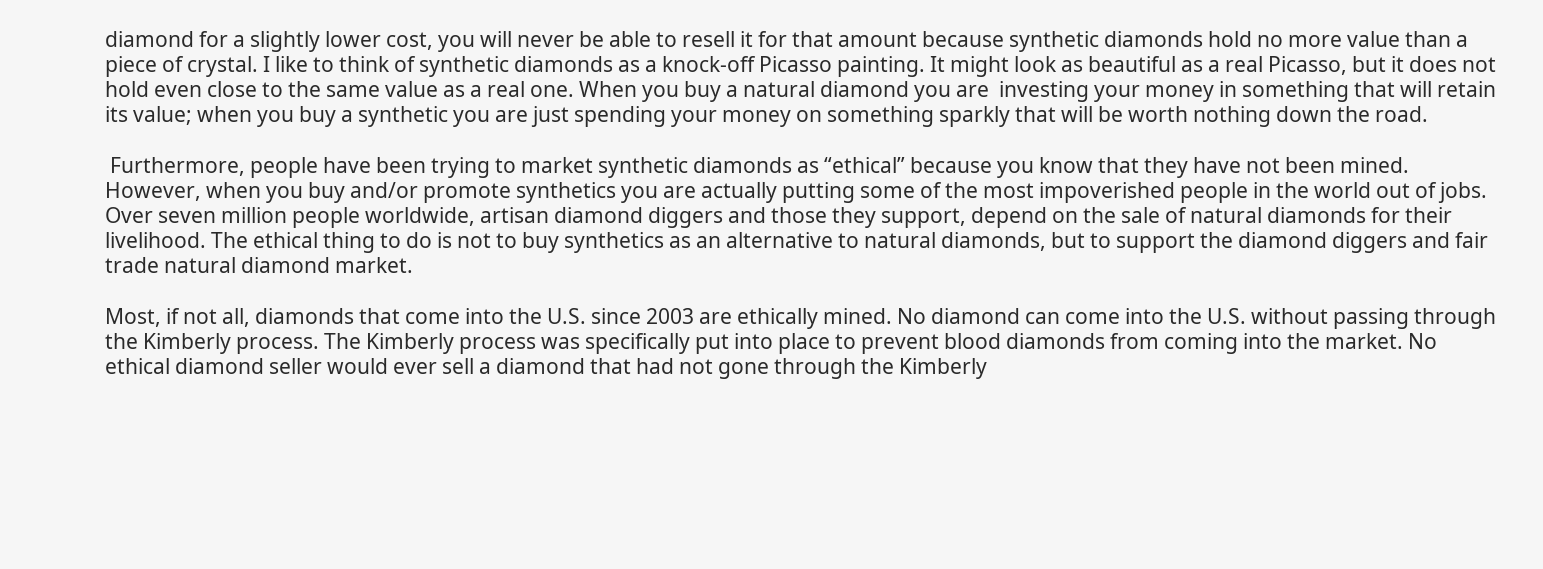diamond for a slightly lower cost, you will never be able to resell it for that amount because synthetic diamonds hold no more value than a piece of crystal. I like to think of synthetic diamonds as a knock-off Picasso painting. It might look as beautiful as a real Picasso, but it does not hold even close to the same value as a real one. When you buy a natural diamond you are  investing your money in something that will retain its value; when you buy a synthetic you are just spending your money on something sparkly that will be worth nothing down the road.

 Furthermore, people have been trying to market synthetic diamonds as “ethical” because you know that they have not been mined. However, when you buy and/or promote synthetics you are actually putting some of the most impoverished people in the world out of jobs. Over seven million people worldwide, artisan diamond diggers and those they support, depend on the sale of natural diamonds for their livelihood. The ethical thing to do is not to buy synthetics as an alternative to natural diamonds, but to support the diamond diggers and fair trade natural diamond market.

Most, if not all, diamonds that come into the U.S. since 2003 are ethically mined. No diamond can come into the U.S. without passing through the Kimberly process. The Kimberly process was specifically put into place to prevent blood diamonds from coming into the market. No ethical diamond seller would ever sell a diamond that had not gone through the Kimberly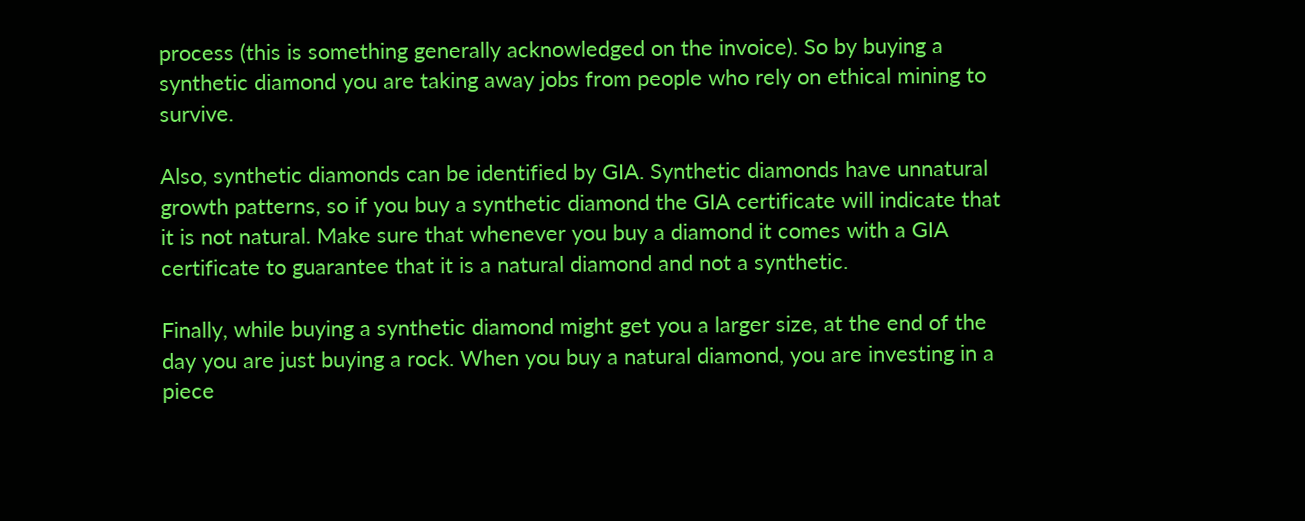process (this is something generally acknowledged on the invoice). So by buying a synthetic diamond you are taking away jobs from people who rely on ethical mining to survive.

Also, synthetic diamonds can be identified by GIA. Synthetic diamonds have unnatural growth patterns, so if you buy a synthetic diamond the GIA certificate will indicate that it is not natural. Make sure that whenever you buy a diamond it comes with a GIA certificate to guarantee that it is a natural diamond and not a synthetic.

Finally, while buying a synthetic diamond might get you a larger size, at the end of the day you are just buying a rock. When you buy a natural diamond, you are investing in a piece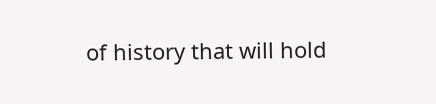of history that will hold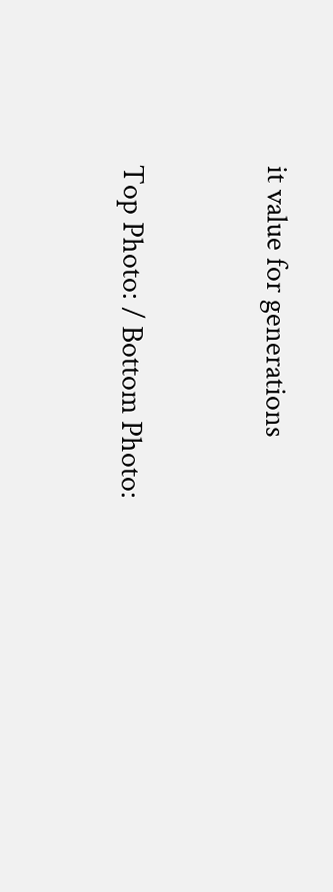it value for generations


Top Photo: / Bottom Photo: